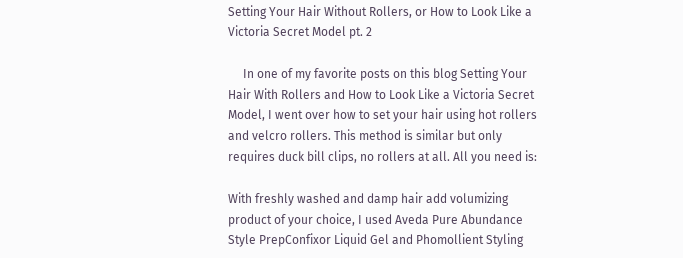Setting Your Hair Without Rollers, or How to Look Like a Victoria Secret Model pt. 2

     In one of my favorite posts on this blog Setting Your Hair With Rollers and How to Look Like a Victoria Secret Model, I went over how to set your hair using hot rollers and velcro rollers. This method is similar but only requires duck bill clips, no rollers at all. All you need is:

With freshly washed and damp hair add volumizing product of your choice, I used Aveda Pure Abundance Style PrepConfixor Liquid Gel and Phomollient Styling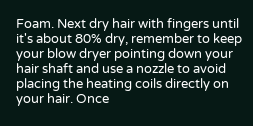Foam. Next dry hair with fingers until it's about 80% dry, remember to keep your blow dryer pointing down your hair shaft and use a nozzle to avoid placing the heating coils directly on your hair. Once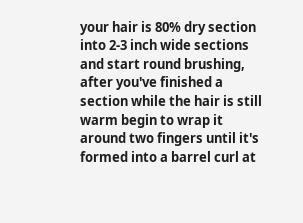your hair is 80% dry section into 2-3 inch wide sections and start round brushing, after you've finished a section while the hair is still warm begin to wrap it around two fingers until it's formed into a barrel curl at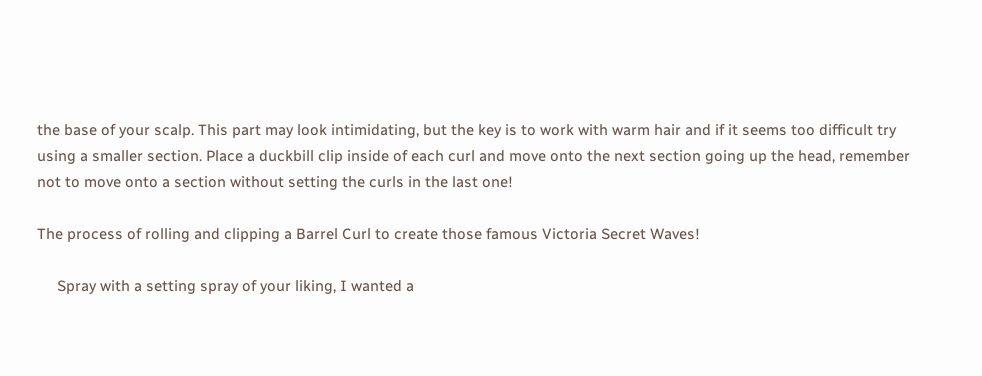the base of your scalp. This part may look intimidating, but the key is to work with warm hair and if it seems too difficult try using a smaller section. Place a duckbill clip inside of each curl and move onto the next section going up the head, remember not to move onto a section without setting the curls in the last one!

The process of rolling and clipping a Barrel Curl to create those famous Victoria Secret Waves!

     Spray with a setting spray of your liking, I wanted a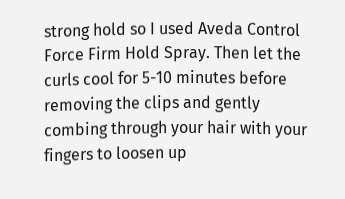strong hold so I used Aveda Control Force Firm Hold Spray. Then let the curls cool for 5-10 minutes before removing the clips and gently combing through your hair with your fingers to loosen up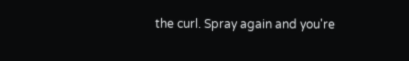the curl. Spray again and you're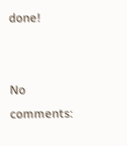done!


No comments: